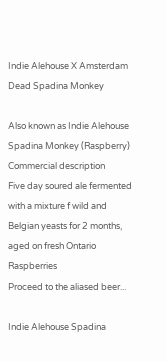Indie Alehouse X Amsterdam Dead Spadina Monkey

Also known as Indie Alehouse Spadina Monkey (Raspberry)
Commercial description
Five day soured ale fermented with a mixture f wild and Belgian yeasts for 2 months, aged on fresh Ontario Raspberries
Proceed to the aliased beer...

Indie Alehouse Spadina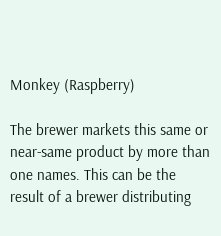Monkey (Raspberry)

The brewer markets this same or near-same product by more than one names. This can be the result of a brewer distributing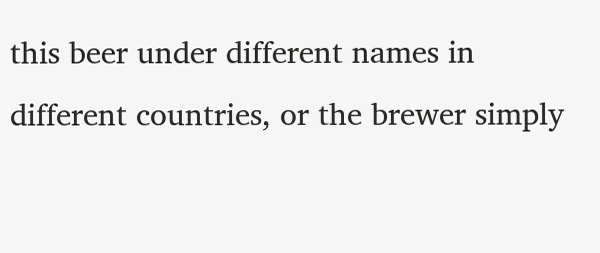this beer under different names in different countries, or the brewer simply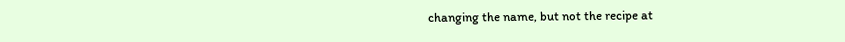changing the name, but not the recipe at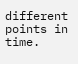different points in time.